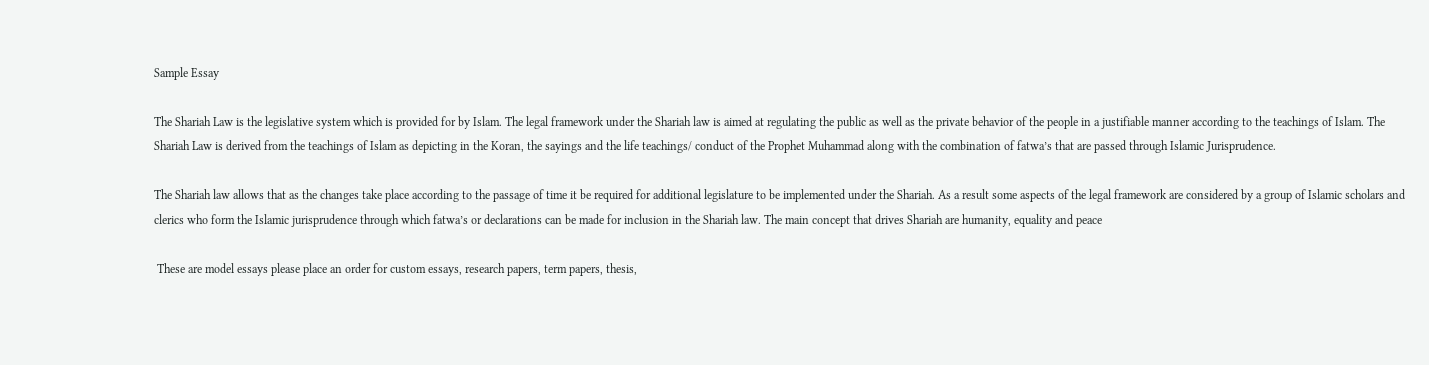Sample Essay

The Shariah Law is the legislative system which is provided for by Islam. The legal framework under the Shariah law is aimed at regulating the public as well as the private behavior of the people in a justifiable manner according to the teachings of Islam. The Shariah Law is derived from the teachings of Islam as depicting in the Koran, the sayings and the life teachings/ conduct of the Prophet Muhammad along with the combination of fatwa’s that are passed through Islamic Jurisprudence.

The Shariah law allows that as the changes take place according to the passage of time it be required for additional legislature to be implemented under the Shariah. As a result some aspects of the legal framework are considered by a group of Islamic scholars and clerics who form the Islamic jurisprudence through which fatwa’s or declarations can be made for inclusion in the Shariah law. The main concept that drives Shariah are humanity, equality and peace

 These are model essays please place an order for custom essays, research papers, term papers, thesis,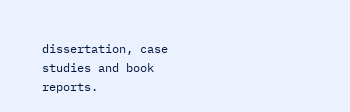dissertation, case studies and book reports.